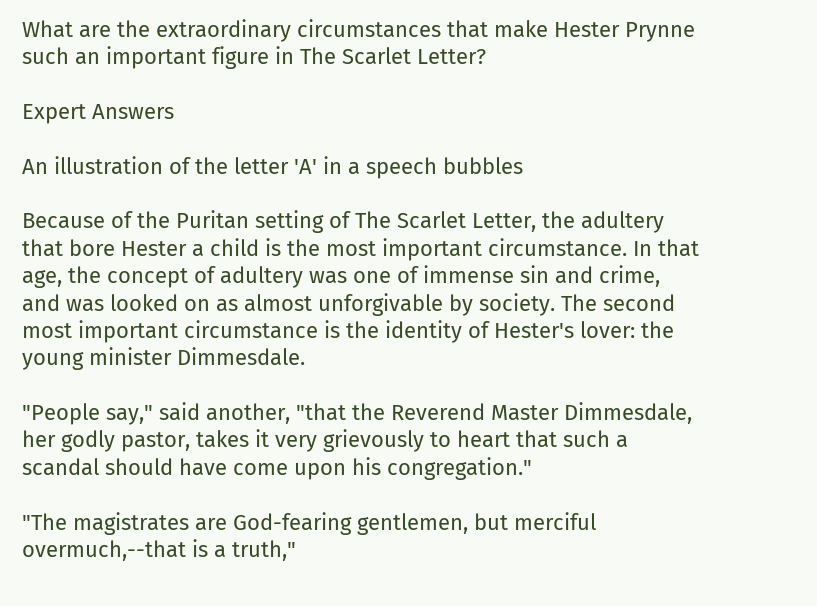What are the extraordinary circumstances that make Hester Prynne such an important figure in The Scarlet Letter?

Expert Answers

An illustration of the letter 'A' in a speech bubbles

Because of the Puritan setting of The Scarlet Letter, the adultery that bore Hester a child is the most important circumstance. In that age, the concept of adultery was one of immense sin and crime, and was looked on as almost unforgivable by society. The second most important circumstance is the identity of Hester's lover: the young minister Dimmesdale.

"People say," said another, "that the Reverend Master Dimmesdale, her godly pastor, takes it very grievously to heart that such a scandal should have come upon his congregation."

"The magistrates are God-fearing gentlemen, but merciful overmuch,--that is a truth,"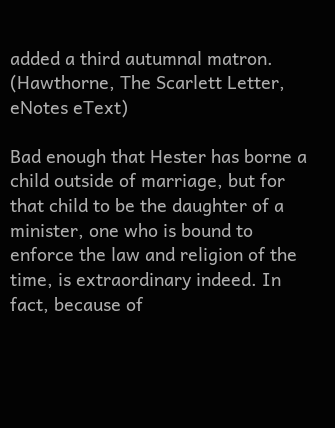added a third autumnal matron.
(Hawthorne, The Scarlett Letter, eNotes eText)

Bad enough that Hester has borne a child outside of marriage, but for that child to be the daughter of a minister, one who is bound to enforce the law and religion of the time, is extraordinary indeed. In fact, because of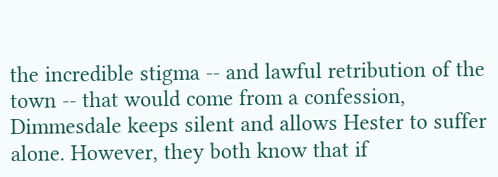the incredible stigma -- and lawful retribution of the town -- that would come from a confession, Dimmesdale keeps silent and allows Hester to suffer alone. However, they both know that if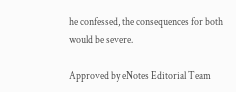he confessed, the consequences for both would be severe.

Approved by eNotes Editorial Team